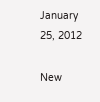January 25, 2012

New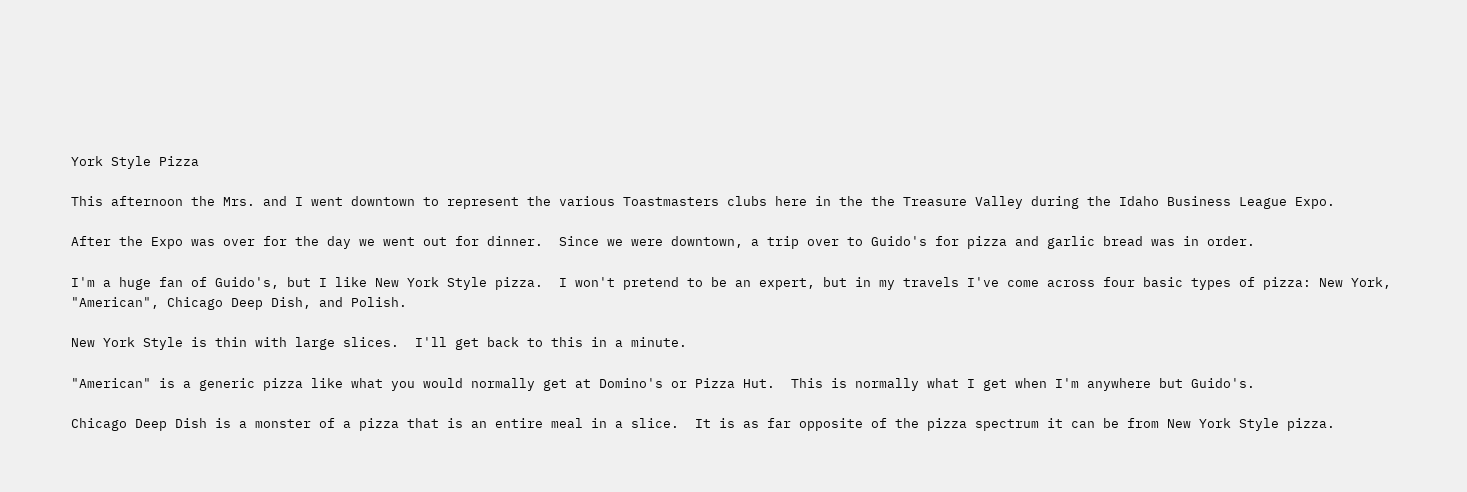York Style Pizza

This afternoon the Mrs. and I went downtown to represent the various Toastmasters clubs here in the the Treasure Valley during the Idaho Business League Expo.

After the Expo was over for the day we went out for dinner.  Since we were downtown, a trip over to Guido's for pizza and garlic bread was in order.

I'm a huge fan of Guido's, but I like New York Style pizza.  I won't pretend to be an expert, but in my travels I've come across four basic types of pizza: New York, "American", Chicago Deep Dish, and Polish.

New York Style is thin with large slices.  I'll get back to this in a minute.

"American" is a generic pizza like what you would normally get at Domino's or Pizza Hut.  This is normally what I get when I'm anywhere but Guido's.

Chicago Deep Dish is a monster of a pizza that is an entire meal in a slice.  It is as far opposite of the pizza spectrum it can be from New York Style pizza.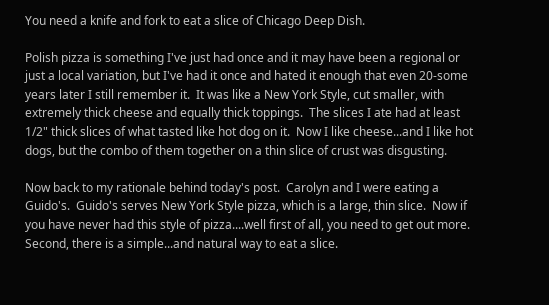You need a knife and fork to eat a slice of Chicago Deep Dish.

Polish pizza is something I've just had once and it may have been a regional or just a local variation, but I've had it once and hated it enough that even 20-some years later I still remember it.  It was like a New York Style, cut smaller, with extremely thick cheese and equally thick toppings.  The slices I ate had at least 1/2" thick slices of what tasted like hot dog on it.  Now I like cheese...and I like hot dogs, but the combo of them together on a thin slice of crust was disgusting.

Now back to my rationale behind today's post.  Carolyn and I were eating a Guido's.  Guido's serves New York Style pizza, which is a large, thin slice.  Now if you have never had this style of pizza....well first of all, you need to get out more.  Second, there is a simple...and natural way to eat a slice.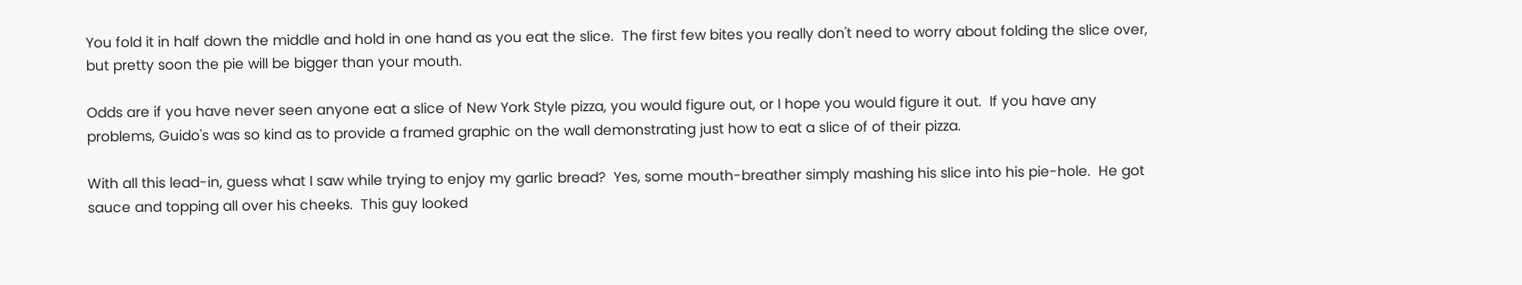You fold it in half down the middle and hold in one hand as you eat the slice.  The first few bites you really don't need to worry about folding the slice over, but pretty soon the pie will be bigger than your mouth.

Odds are if you have never seen anyone eat a slice of New York Style pizza, you would figure out, or I hope you would figure it out.  If you have any problems, Guido's was so kind as to provide a framed graphic on the wall demonstrating just how to eat a slice of of their pizza.

With all this lead-in, guess what I saw while trying to enjoy my garlic bread?  Yes, some mouth-breather simply mashing his slice into his pie-hole.  He got sauce and topping all over his cheeks.  This guy looked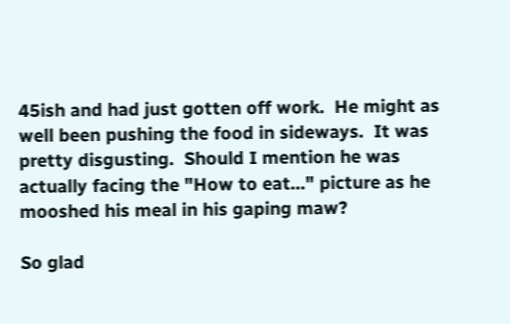45ish and had just gotten off work.  He might as well been pushing the food in sideways.  It was pretty disgusting.  Should I mention he was actually facing the "How to eat..." picture as he mooshed his meal in his gaping maw?

So glad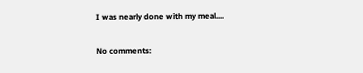I was nearly done with my meal....

No comments: